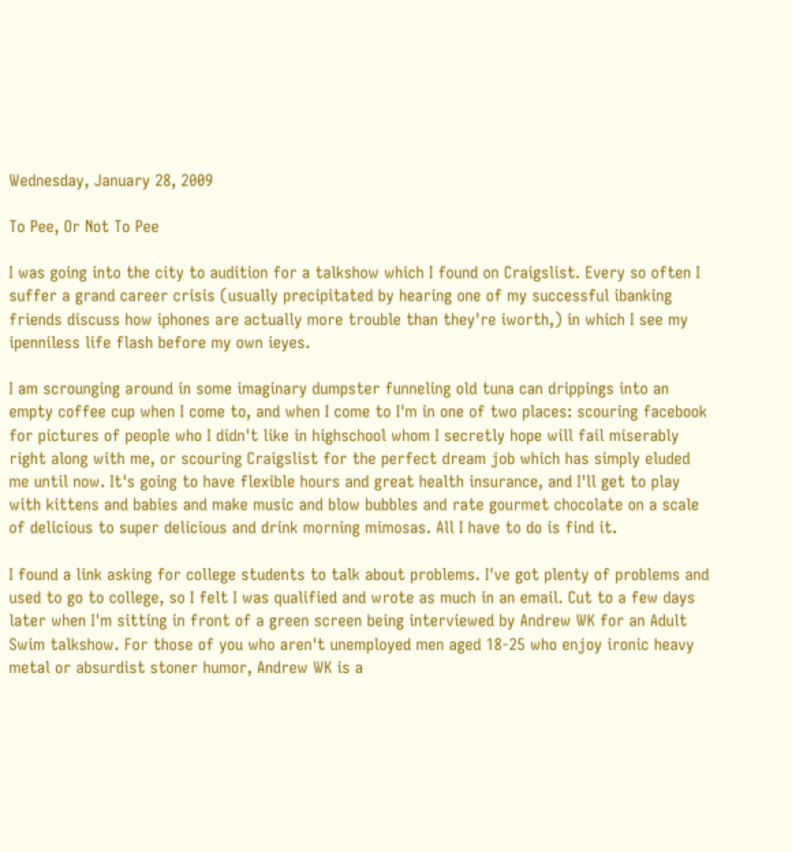Wednesday, January 28, 2009

To Pee, Or Not To Pee

I was going into the city to audition for a talkshow which I found on Craigslist. Every so often I suffer a grand career crisis (usually precipitated by hearing one of my successful ibanking friends discuss how iphones are actually more trouble than they're iworth,) in which I see my ipenniless life flash before my own ieyes.

I am scrounging around in some imaginary dumpster funneling old tuna can drippings into an empty coffee cup when I come to, and when I come to I'm in one of two places: scouring facebook for pictures of people who I didn't like in highschool whom I secretly hope will fail miserably right along with me, or scouring Craigslist for the perfect dream job which has simply eluded me until now. It's going to have flexible hours and great health insurance, and I'll get to play with kittens and babies and make music and blow bubbles and rate gourmet chocolate on a scale of delicious to super delicious and drink morning mimosas. All I have to do is find it.

I found a link asking for college students to talk about problems. I've got plenty of problems and used to go to college, so I felt I was qualified and wrote as much in an email. Cut to a few days later when I'm sitting in front of a green screen being interviewed by Andrew WK for an Adult Swim talkshow. For those of you who aren't unemployed men aged 18-25 who enjoy ironic heavy metal or absurdist stoner humor, Andrew WK is a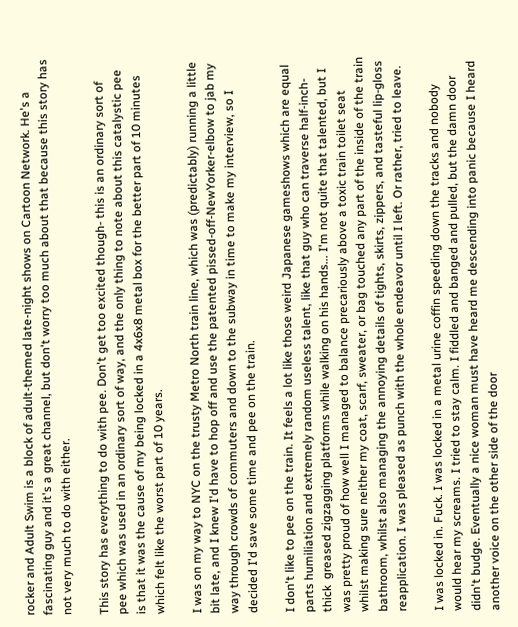rocker and Adult Swim is a block of adult-themed late-night shows on Cartoon Network. He's a fascinating guy and it's a great channel, but don't worry too much about that because this story has not very much to do with either.

This story has everything to do with pee. Don't get too excited though- this is an ordinary sort of pee which was used in an ordinary sort of way, and the only thing to note about this catalystic pee is that it was the cause of my being locked in a 4x6x8 metal box for the better part of 10 minutes which felt like the worst part of 10 years.

I was on my way to NYC on the trusty Metro North train line, which was (predictably) running a little bit late, and I knew I'd have to hop off and use the patented pissed-off-NewYorker-elbow to jab my way through crowds of commuters and down to the subway in time to make my interview, so I decided I'd save some time and pee on the train.

I don't like to pee on the train. It feels a lot like those weird Japanese gameshows which are equal parts humiliation and extremely random useless talent, like that guy who can traverse half-inch-thick  greased zigzagging platforms while walking on his hands... I'm not quite that talented, but I was pretty proud of how well I managed to balance precariously above a toxic train toilet seat whilst making sure neither my coat, scarf, sweater, or bag touched any part of the inside of the train bathroom, whilst also managing the annoying details of tights, skirts, zippers, and tasteful lip-gloss reapplication. I was pleased as punch with the whole endeavor until I left. Or rather, tried to leave.

I was locked in. Fuck. I was locked in a metal urine coffin speeding down the tracks and nobody would hear my screams. I tried to stay calm. I fiddled and banged and pulled, but the damn door didn't budge. Eventually a nice woman must have heard me descending into panic because I heard another voice on the other side of the door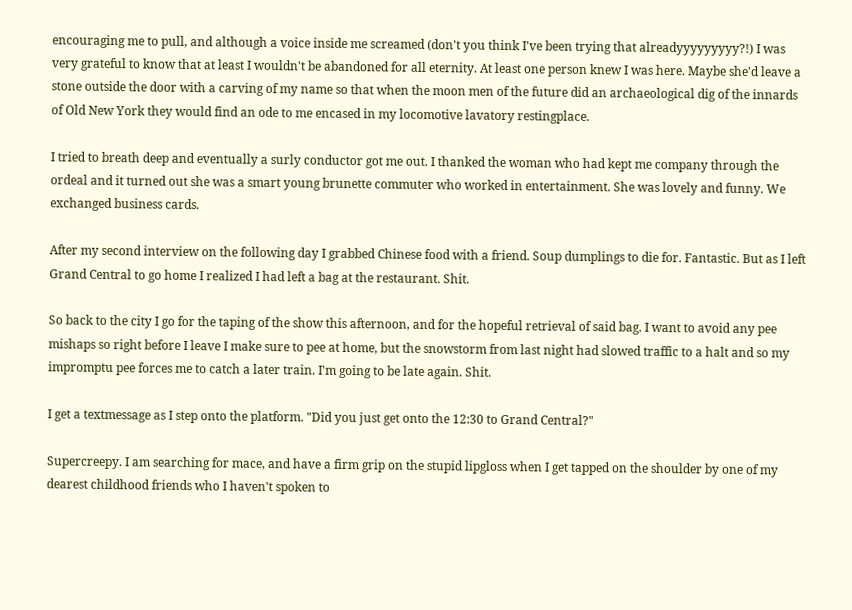encouraging me to pull, and although a voice inside me screamed (don't you think I've been trying that alreadyyyyyyyyy?!) I was very grateful to know that at least I wouldn't be abandoned for all eternity. At least one person knew I was here. Maybe she'd leave a stone outside the door with a carving of my name so that when the moon men of the future did an archaeological dig of the innards of Old New York they would find an ode to me encased in my locomotive lavatory restingplace.

I tried to breath deep and eventually a surly conductor got me out. I thanked the woman who had kept me company through the ordeal and it turned out she was a smart young brunette commuter who worked in entertainment. She was lovely and funny. We exchanged business cards.

After my second interview on the following day I grabbed Chinese food with a friend. Soup dumplings to die for. Fantastic. But as I left Grand Central to go home I realized I had left a bag at the restaurant. Shit.

So back to the city I go for the taping of the show this afternoon, and for the hopeful retrieval of said bag. I want to avoid any pee mishaps so right before I leave I make sure to pee at home, but the snowstorm from last night had slowed traffic to a halt and so my impromptu pee forces me to catch a later train. I'm going to be late again. Shit.

I get a textmessage as I step onto the platform. "Did you just get onto the 12:30 to Grand Central?"

Supercreepy. I am searching for mace, and have a firm grip on the stupid lipgloss when I get tapped on the shoulder by one of my dearest childhood friends who I haven't spoken to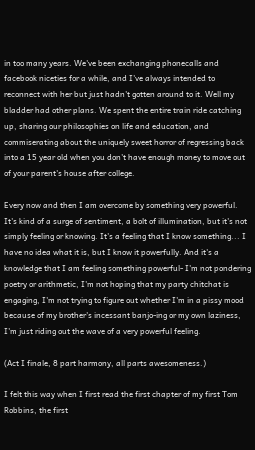in too many years. We've been exchanging phonecalls and facebook niceties for a while, and I've always intended to reconnect with her but just hadn't gotten around to it. Well my bladder had other plans. We spent the entire train ride catching up, sharing our philosophies on life and education, and commiserating about the uniquely sweet horror of regressing back into a 15 year old when you don't have enough money to move out of your parent's house after college.

Every now and then I am overcome by something very powerful. It's kind of a surge of sentiment, a bolt of illumination, but it's not simply feeling or knowing. It's a feeling that I know something... I have no idea what it is, but I know it powerfully. And it's a knowledge that I am feeling something powerful- I'm not pondering poetry or arithmetic, I'm not hoping that my party chitchat is engaging, I'm not trying to figure out whether I'm in a pissy mood because of my brother's incessant banjo-ing or my own laziness, I'm just riding out the wave of a very powerful feeling.

(Act I finale, 8 part harmony, all parts awesomeness.)

I felt this way when I first read the first chapter of my first Tom Robbins, the first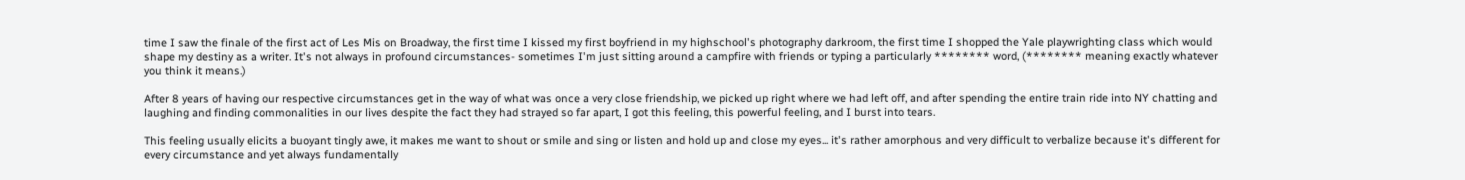time I saw the finale of the first act of Les Mis on Broadway, the first time I kissed my first boyfriend in my highschool's photography darkroom, the first time I shopped the Yale playwrighting class which would shape my destiny as a writer. It's not always in profound circumstances- sometimes I'm just sitting around a campfire with friends or typing a particularly ******** word, (******** meaning exactly whatever you think it means.)

After 8 years of having our respective circumstances get in the way of what was once a very close friendship, we picked up right where we had left off, and after spending the entire train ride into NY chatting and laughing and finding commonalities in our lives despite the fact they had strayed so far apart, I got this feeling, this powerful feeling, and I burst into tears.

This feeling usually elicits a buoyant tingly awe, it makes me want to shout or smile and sing or listen and hold up and close my eyes... it's rather amorphous and very difficult to verbalize because it's different for every circumstance and yet always fundamentally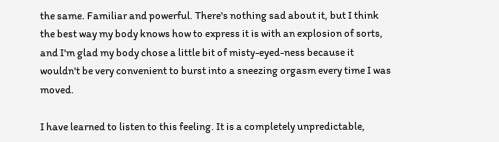the same. Familiar and powerful. There's nothing sad about it, but I think the best way my body knows how to express it is with an explosion of sorts, and I'm glad my body chose a little bit of misty-eyed-ness because it wouldn't be very convenient to burst into a sneezing orgasm every time I was moved.

I have learned to listen to this feeling. It is a completely unpredictable,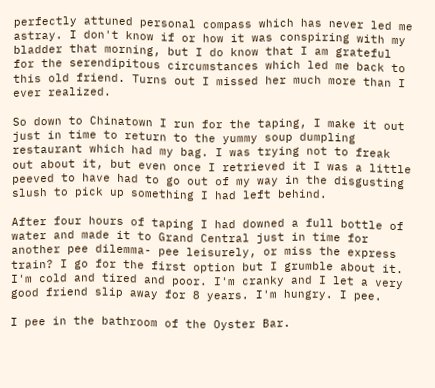perfectly attuned personal compass which has never led me astray. I don't know if or how it was conspiring with my bladder that morning, but I do know that I am grateful for the serendipitous circumstances which led me back to this old friend. Turns out I missed her much more than I ever realized.

So down to Chinatown I run for the taping, I make it out just in time to return to the yummy soup dumpling restaurant which had my bag. I was trying not to freak out about it, but even once I retrieved it I was a little peeved to have had to go out of my way in the disgusting slush to pick up something I had left behind.

After four hours of taping I had downed a full bottle of water and made it to Grand Central just in time for another pee dilemma- pee leisurely, or miss the express train? I go for the first option but I grumble about it. I'm cold and tired and poor. I'm cranky and I let a very good friend slip away for 8 years. I'm hungry. I pee.

I pee in the bathroom of the Oyster Bar.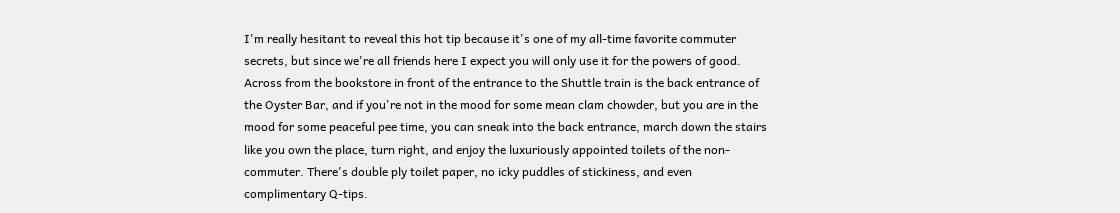I'm really hesitant to reveal this hot tip because it's one of my all-time favorite commuter secrets, but since we're all friends here I expect you will only use it for the powers of good. Across from the bookstore in front of the entrance to the Shuttle train is the back entrance of the Oyster Bar, and if you're not in the mood for some mean clam chowder, but you are in the mood for some peaceful pee time, you can sneak into the back entrance, march down the stairs like you own the place, turn right, and enjoy the luxuriously appointed toilets of the non-commuter. There's double ply toilet paper, no icky puddles of stickiness, and even complimentary Q-tips.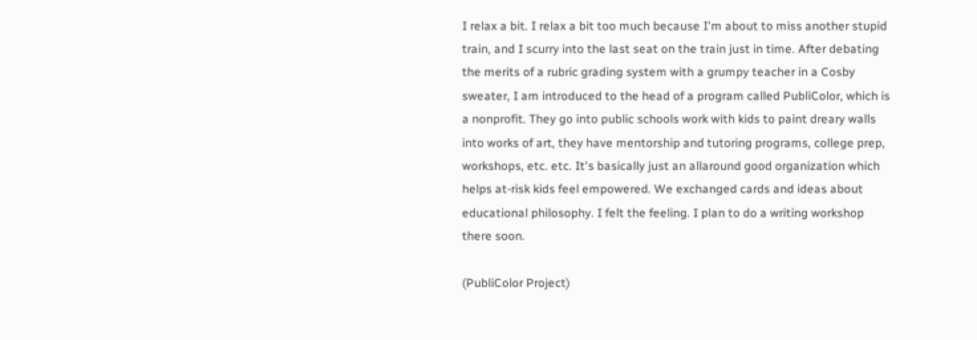I relax a bit. I relax a bit too much because I'm about to miss another stupid train, and I scurry into the last seat on the train just in time. After debating the merits of a rubric grading system with a grumpy teacher in a Cosby sweater, I am introduced to the head of a program called PubliColor, which is a nonprofit. They go into public schools work with kids to paint dreary walls into works of art, they have mentorship and tutoring programs, college prep, workshops, etc. etc. It's basically just an allaround good organization which helps at-risk kids feel empowered. We exchanged cards and ideas about educational philosophy. I felt the feeling. I plan to do a writing workshop there soon.

(PubliColor Project)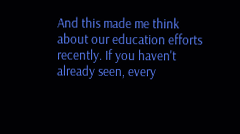And this made me think about our education efforts recently. If you haven't already seen, every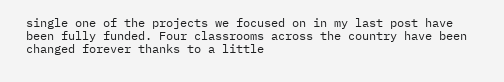single one of the projects we focused on in my last post have been fully funded. Four classrooms across the country have been changed forever thanks to a little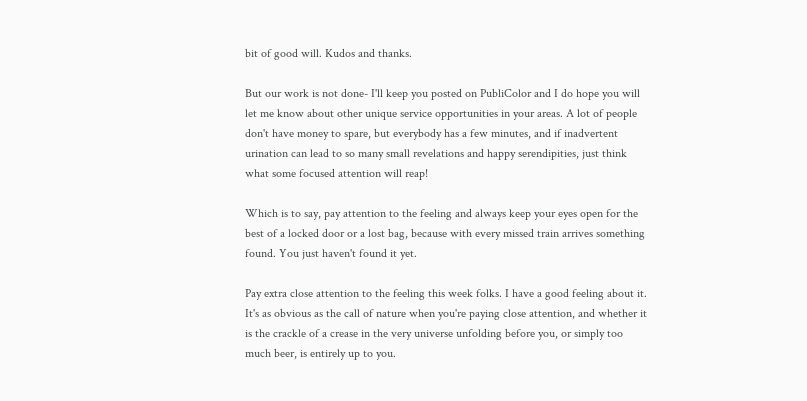bit of good will. Kudos and thanks.

But our work is not done- I'll keep you posted on PubliColor and I do hope you will let me know about other unique service opportunities in your areas. A lot of people don't have money to spare, but everybody has a few minutes, and if inadvertent urination can lead to so many small revelations and happy serendipities, just think what some focused attention will reap!

Which is to say, pay attention to the feeling and always keep your eyes open for the best of a locked door or a lost bag, because with every missed train arrives something found. You just haven't found it yet.

Pay extra close attention to the feeling this week folks. I have a good feeling about it. It's as obvious as the call of nature when you're paying close attention, and whether it is the crackle of a crease in the very universe unfolding before you, or simply too much beer, is entirely up to you.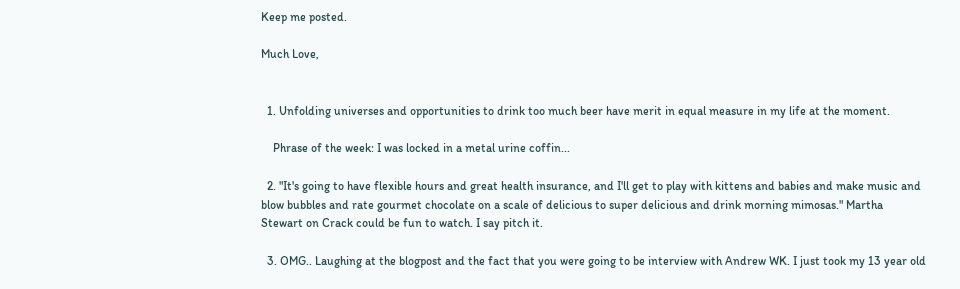Keep me posted.

Much Love,


  1. Unfolding universes and opportunities to drink too much beer have merit in equal measure in my life at the moment.

    Phrase of the week: I was locked in a metal urine coffin...

  2. "It's going to have flexible hours and great health insurance, and I'll get to play with kittens and babies and make music and blow bubbles and rate gourmet chocolate on a scale of delicious to super delicious and drink morning mimosas." Martha Stewart on Crack could be fun to watch. I say pitch it.

  3. OMG.. Laughing at the blogpost and the fact that you were going to be interview with Andrew WK. I just took my 13 year old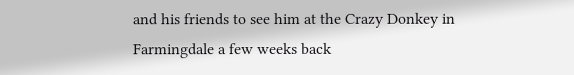and his friends to see him at the Crazy Donkey in Farmingdale a few weeks back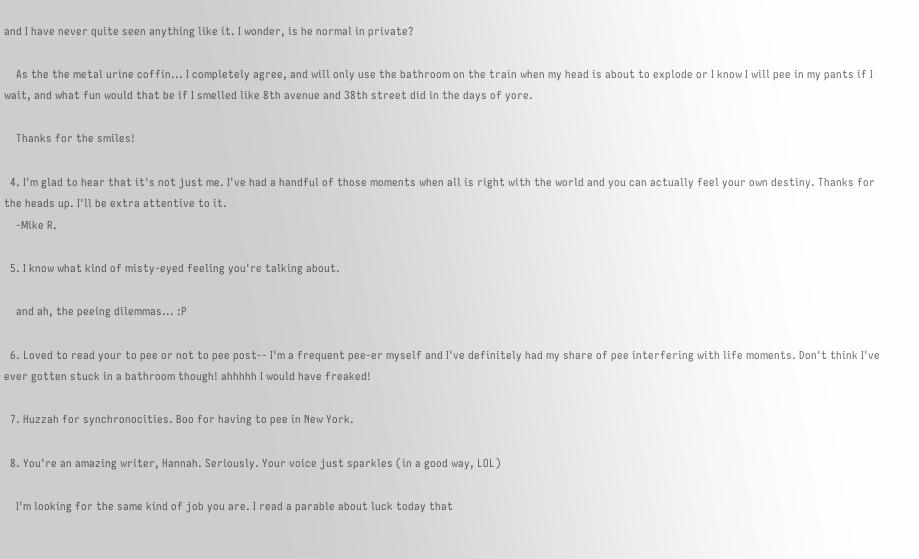and I have never quite seen anything like it. I wonder, is he normal in private?

    As the the metal urine coffin... I completely agree, and will only use the bathroom on the train when my head is about to explode or I know I will pee in my pants if I wait, and what fun would that be if I smelled like 8th avenue and 38th street did in the days of yore.

    Thanks for the smiles!

  4. I'm glad to hear that it's not just me. I've had a handful of those moments when all is right with the world and you can actually feel your own destiny. Thanks for the heads up. I'll be extra attentive to it.
    -Mike R.

  5. I know what kind of misty-eyed feeling you're talking about.

    and ah, the peeing dilemmas... :P

  6. Loved to read your to pee or not to pee post-- I'm a frequent pee-er myself and I've definitely had my share of pee interfering with life moments. Don't think I've ever gotten stuck in a bathroom though! ahhhhh I would have freaked!

  7. Huzzah for synchronocities. Boo for having to pee in New York.

  8. You're an amazing writer, Hannah. Seriously. Your voice just sparkles (in a good way, LOL)

    I'm looking for the same kind of job you are. I read a parable about luck today that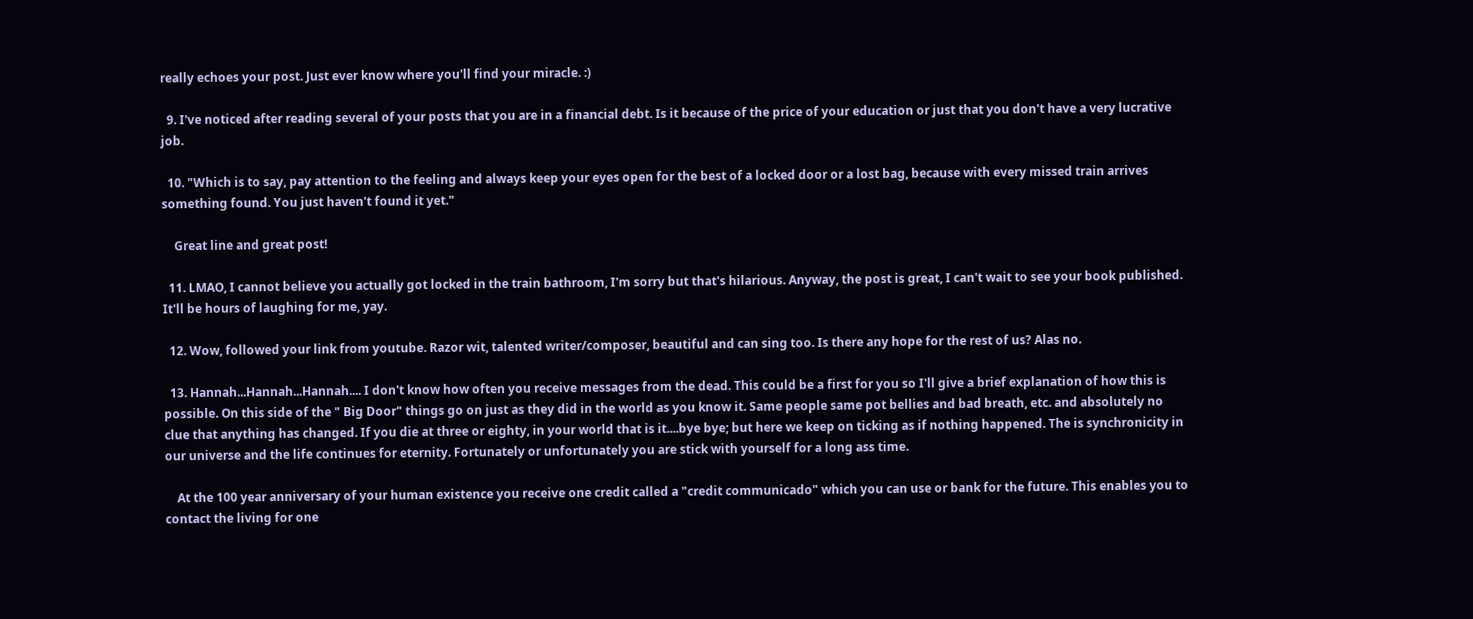really echoes your post. Just ever know where you'll find your miracle. :)

  9. I've noticed after reading several of your posts that you are in a financial debt. Is it because of the price of your education or just that you don't have a very lucrative job.

  10. "Which is to say, pay attention to the feeling and always keep your eyes open for the best of a locked door or a lost bag, because with every missed train arrives something found. You just haven't found it yet."

    Great line and great post!

  11. LMAO, I cannot believe you actually got locked in the train bathroom, I'm sorry but that's hilarious. Anyway, the post is great, I can't wait to see your book published. It'll be hours of laughing for me, yay.

  12. Wow, followed your link from youtube. Razor wit, talented writer/composer, beautiful and can sing too. Is there any hope for the rest of us? Alas no.

  13. Hannah...Hannah...Hannah.... I don't know how often you receive messages from the dead. This could be a first for you so I'll give a brief explanation of how this is possible. On this side of the " Big Door" things go on just as they did in the world as you know it. Same people same pot bellies and bad breath, etc. and absolutely no clue that anything has changed. If you die at three or eighty, in your world that is it....bye bye; but here we keep on ticking as if nothing happened. The is synchronicity in our universe and the life continues for eternity. Fortunately or unfortunately you are stick with yourself for a long ass time.

    At the 100 year anniversary of your human existence you receive one credit called a "credit communicado" which you can use or bank for the future. This enables you to contact the living for one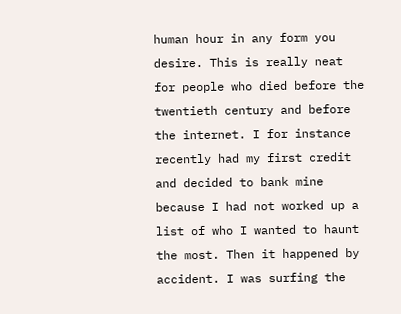human hour in any form you desire. This is really neat for people who died before the twentieth century and before the internet. I for instance recently had my first credit and decided to bank mine because I had not worked up a list of who I wanted to haunt the most. Then it happened by accident. I was surfing the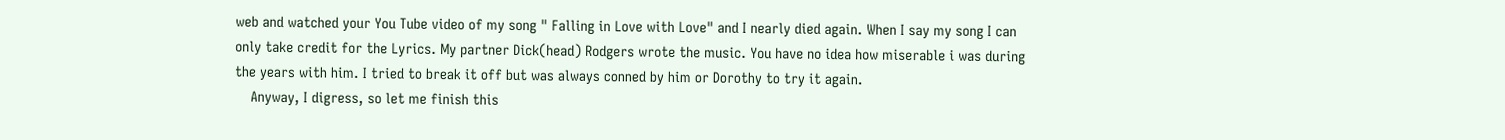web and watched your You Tube video of my song " Falling in Love with Love" and I nearly died again. When I say my song I can only take credit for the Lyrics. My partner Dick(head) Rodgers wrote the music. You have no idea how miserable i was during the years with him. I tried to break it off but was always conned by him or Dorothy to try it again.
    Anyway, I digress, so let me finish this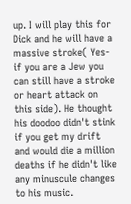up. I will play this for Dick and he will have a massive stroke( Yes- if you are a Jew you can still have a stroke or heart attack on this side). He thought his doodoo didn't stink if you get my drift and would die a million deaths if he didn't like any minuscule changes to his music.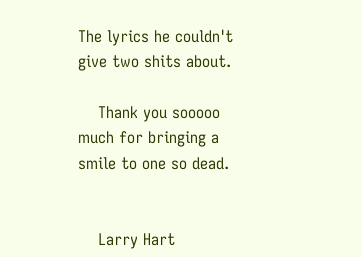The lyrics he couldn't give two shits about.

    Thank you sooooo much for bringing a smile to one so dead.


    Larry Hart